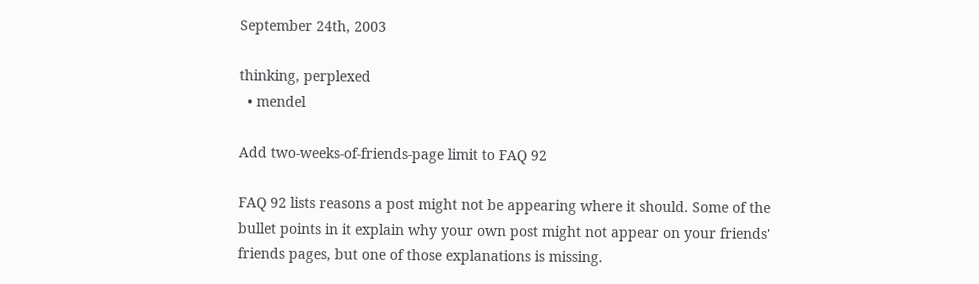September 24th, 2003

thinking, perplexed
  • mendel

Add two-weeks-of-friends-page limit to FAQ 92

FAQ 92 lists reasons a post might not be appearing where it should. Some of the bullet points in it explain why your own post might not appear on your friends' friends pages, but one of those explanations is missing.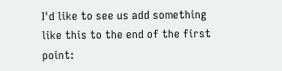I'd like to see us add something like this to the end of the first point: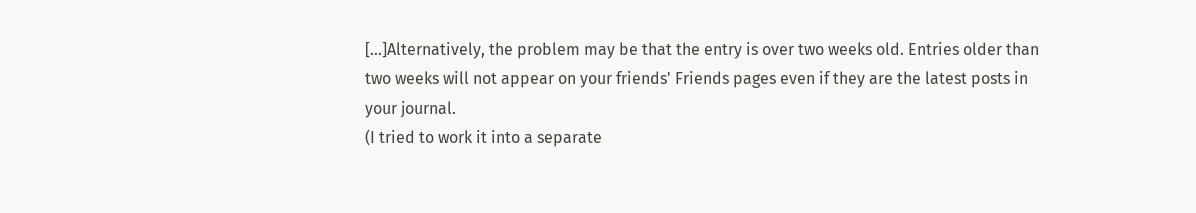[...]Alternatively, the problem may be that the entry is over two weeks old. Entries older than two weeks will not appear on your friends' Friends pages even if they are the latest posts in your journal.
(I tried to work it into a separate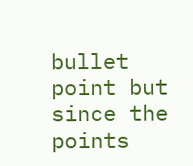bullet point but since the points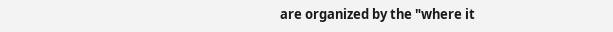are organized by the "where it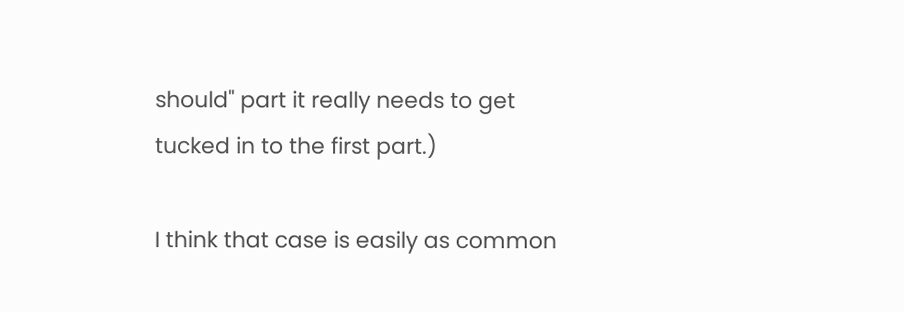should" part it really needs to get tucked in to the first part.)

I think that case is easily as common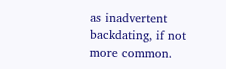as inadvertent backdating, if not more common.